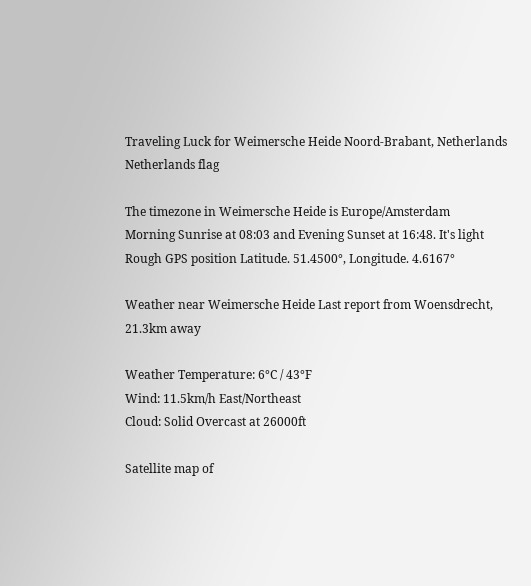Traveling Luck for Weimersche Heide Noord-Brabant, Netherlands Netherlands flag

The timezone in Weimersche Heide is Europe/Amsterdam
Morning Sunrise at 08:03 and Evening Sunset at 16:48. It's light
Rough GPS position Latitude. 51.4500°, Longitude. 4.6167°

Weather near Weimersche Heide Last report from Woensdrecht, 21.3km away

Weather Temperature: 6°C / 43°F
Wind: 11.5km/h East/Northeast
Cloud: Solid Overcast at 26000ft

Satellite map of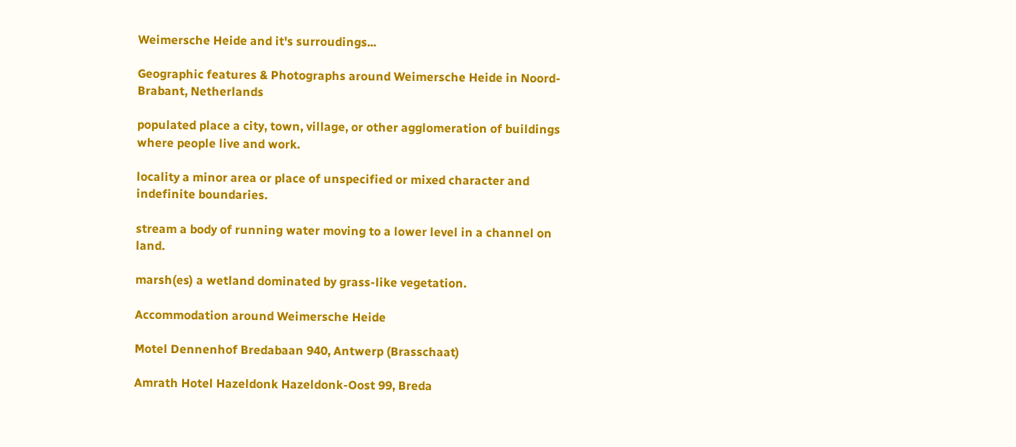Weimersche Heide and it's surroudings...

Geographic features & Photographs around Weimersche Heide in Noord-Brabant, Netherlands

populated place a city, town, village, or other agglomeration of buildings where people live and work.

locality a minor area or place of unspecified or mixed character and indefinite boundaries.

stream a body of running water moving to a lower level in a channel on land.

marsh(es) a wetland dominated by grass-like vegetation.

Accommodation around Weimersche Heide

Motel Dennenhof Bredabaan 940, Antwerp (Brasschaat)

Amrath Hotel Hazeldonk Hazeldonk-Oost 99, Breda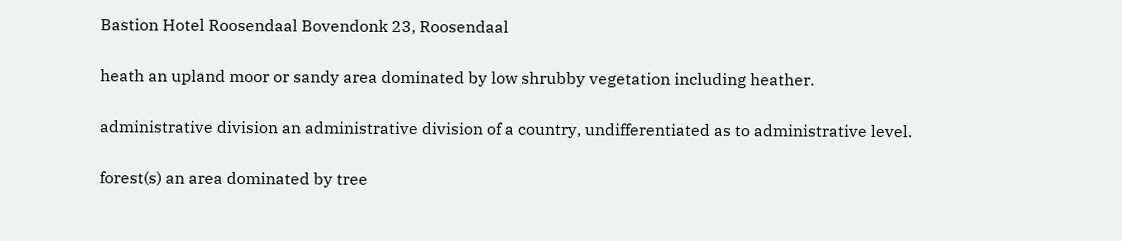Bastion Hotel Roosendaal Bovendonk 23, Roosendaal

heath an upland moor or sandy area dominated by low shrubby vegetation including heather.

administrative division an administrative division of a country, undifferentiated as to administrative level.

forest(s) an area dominated by tree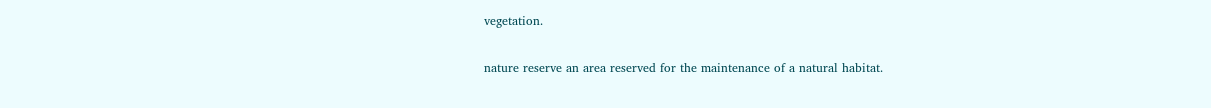vegetation.

nature reserve an area reserved for the maintenance of a natural habitat.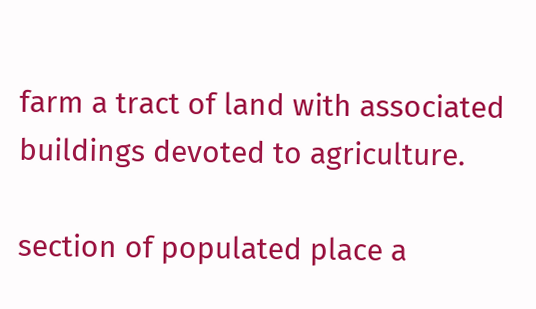farm a tract of land with associated buildings devoted to agriculture.

section of populated place a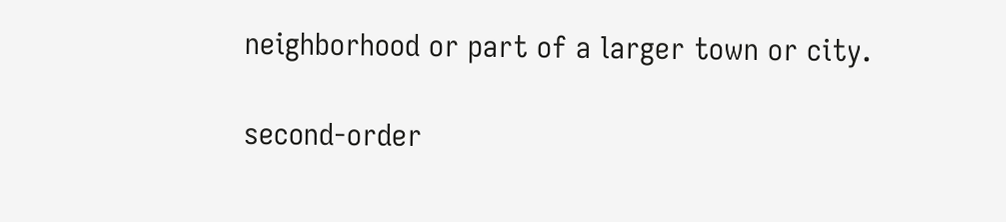neighborhood or part of a larger town or city.

second-order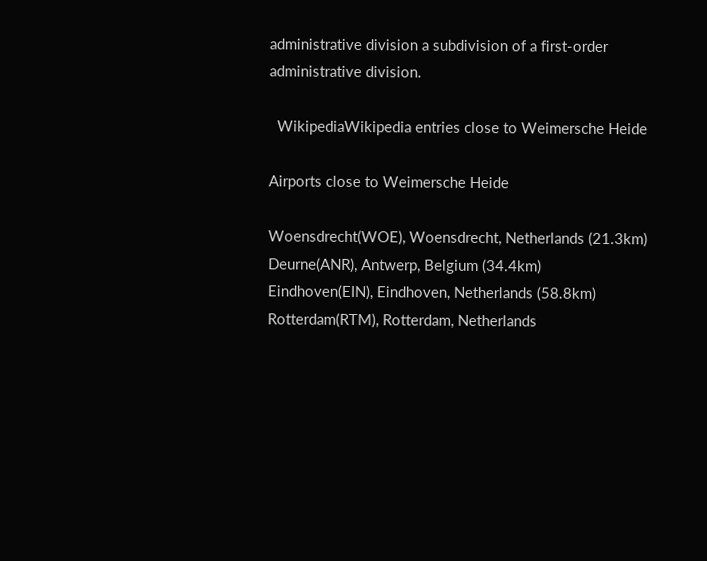administrative division a subdivision of a first-order administrative division.

  WikipediaWikipedia entries close to Weimersche Heide

Airports close to Weimersche Heide

Woensdrecht(WOE), Woensdrecht, Netherlands (21.3km)
Deurne(ANR), Antwerp, Belgium (34.4km)
Eindhoven(EIN), Eindhoven, Netherlands (58.8km)
Rotterdam(RTM), Rotterdam, Netherlands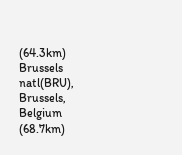(64.3km)
Brussels natl(BRU), Brussels, Belgium (68.7km)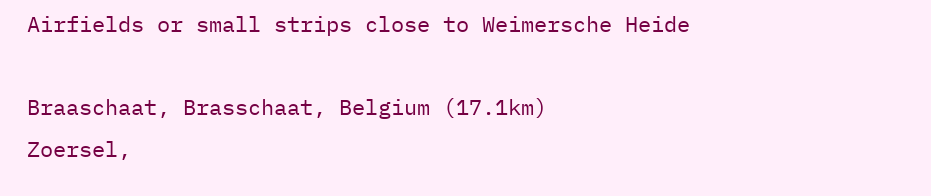Airfields or small strips close to Weimersche Heide

Braaschaat, Brasschaat, Belgium (17.1km)
Zoersel,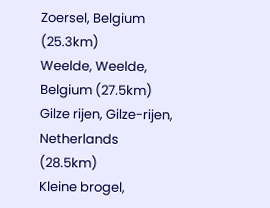Zoersel, Belgium (25.3km)
Weelde, Weelde, Belgium (27.5km)
Gilze rijen, Gilze-rijen, Netherlands (28.5km)
Kleine brogel,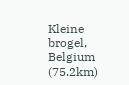Kleine brogel, Belgium (75.2km)